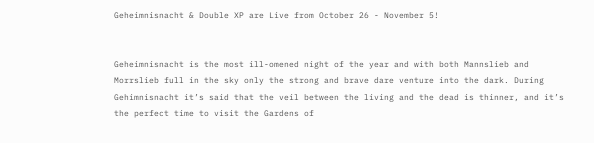Geheimnisnacht & Double XP are Live from October 26 - November 5!


Geheimnisnacht is the most ill-omened night of the year and with both Mannslieb and Morrslieb full in the sky only the strong and brave dare venture into the dark. During Gehimnisnacht it’s said that the veil between the living and the dead is thinner, and it’s the perfect time to visit the Gardens of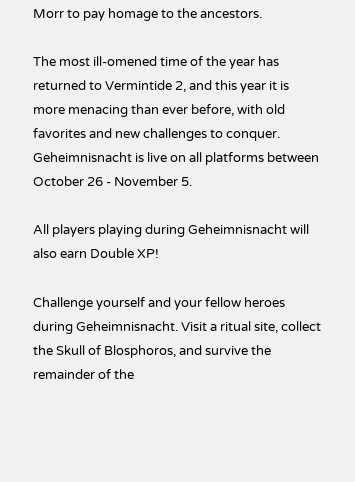Morr to pay homage to the ancestors.

The most ill-omened time of the year has returned to Vermintide 2, and this year it is more menacing than ever before, with old favorites and new challenges to conquer. Geheimnisnacht is live on all platforms between October 26 - November 5.

All players playing during Geheimnisnacht will also earn Double XP!

Challenge yourself and your fellow heroes during Geheimnisnacht. Visit a ritual site, collect the Skull of Blosphoros, and survive the remainder of the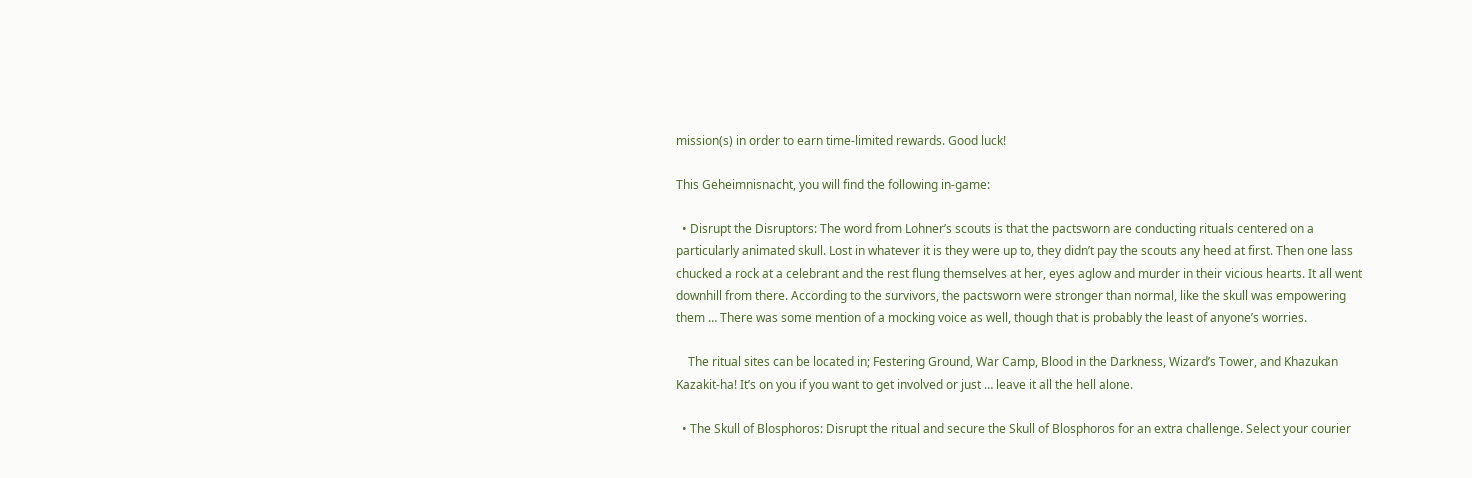mission(s) in order to earn time-limited rewards. Good luck!

This Geheimnisnacht, you will find the following in-game:

  • Disrupt the Disruptors: The word from Lohner’s scouts is that the pactsworn are conducting rituals centered on a particularly animated skull. Lost in whatever it is they were up to, they didn’t pay the scouts any heed at first. Then one lass chucked a rock at a celebrant and the rest flung themselves at her, eyes aglow and murder in their vicious hearts. It all went downhill from there. According to the survivors, the pactsworn were stronger than normal, like the skull was empowering them … There was some mention of a mocking voice as well, though that is probably the least of anyone’s worries.

    The ritual sites can be located in; Festering Ground, War Camp, Blood in the Darkness, Wizard’s Tower, and Khazukan Kazakit-ha! It’s on you if you want to get involved or just … leave it all the hell alone.

  • The Skull of Blosphoros: Disrupt the ritual and secure the Skull of Blosphoros for an extra challenge. Select your courier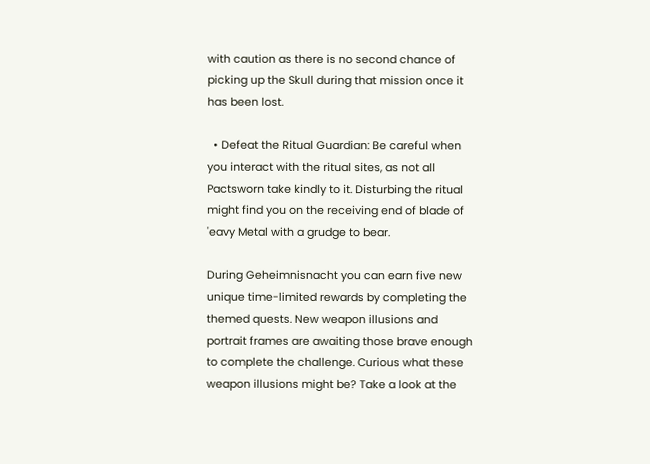with caution as there is no second chance of picking up the Skull during that mission once it has been lost.

  • Defeat the Ritual Guardian: Be careful when you interact with the ritual sites, as not all Pactsworn take kindly to it. Disturbing the ritual might find you on the receiving end of blade of 'eavy Metal with a grudge to bear.

During Geheimnisnacht you can earn five new unique time-limited rewards by completing the themed quests. New weapon illusions and portrait frames are awaiting those brave enough to complete the challenge. Curious what these weapon illusions might be? Take a look at the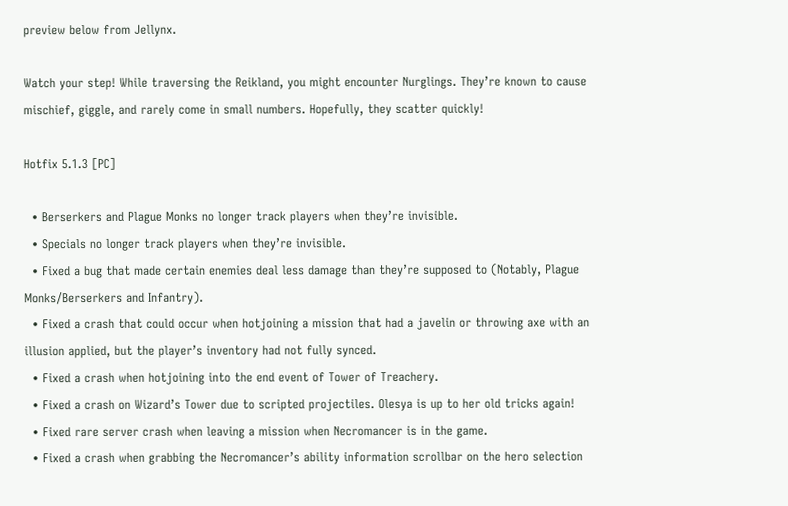preview below from Jellynx.

Watch your step! While traversing the Reikland, you might encounter Nurglings. They’re known to cause mischief, giggle, and rarely come in small numbers. Hopefully, they scatter quickly!

Hotfix 5.1.3 [PC]

  • Berserkers and Plague Monks no longer track players when they’re invisible.
  • Specials no longer track players when they’re invisible.
  • Fixed a bug that made certain enemies deal less damage than they’re supposed to (Notably, Plague Monks/Berserkers and Infantry).
  • Fixed a crash that could occur when hotjoining a mission that had a javelin or throwing axe with an illusion applied, but the player’s inventory had not fully synced.
  • Fixed a crash when hotjoining into the end event of Tower of Treachery.
  • Fixed a crash on Wizard’s Tower due to scripted projectiles. Olesya is up to her old tricks again!
  • Fixed rare server crash when leaving a mission when Necromancer is in the game.
  • Fixed a crash when grabbing the Necromancer’s ability information scrollbar on the hero selection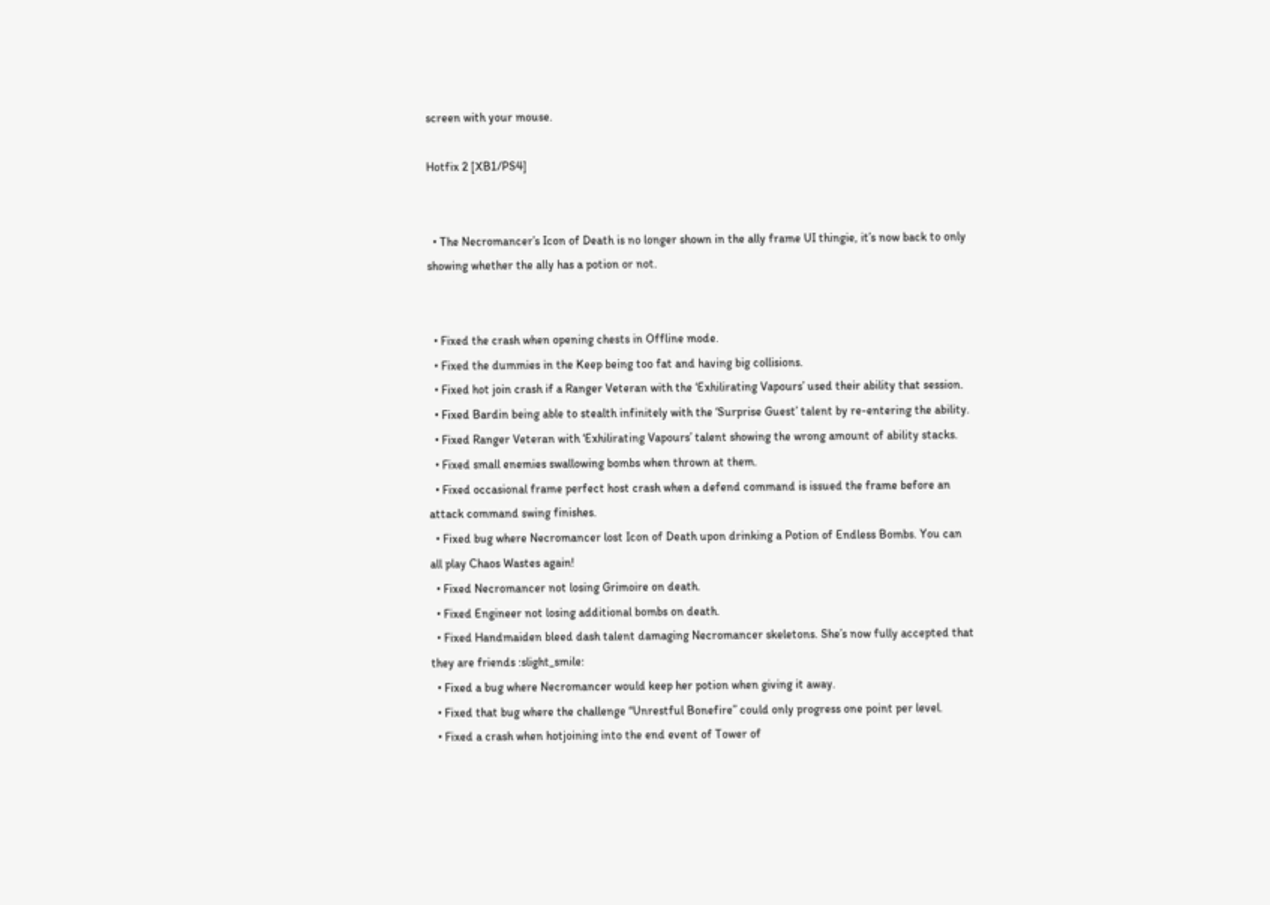screen with your mouse.

Hotfix 2 [XB1/PS4]


  • The Necromancer’s Icon of Death is no longer shown in the ally frame UI thingie, it’s now back to only showing whether the ally has a potion or not.


  • Fixed the crash when opening chests in Offline mode.
  • Fixed the dummies in the Keep being too fat and having big collisions.
  • Fixed hot join crash if a Ranger Veteran with the ‘Exhilirating Vapours’ used their ability that session.
  • Fixed Bardin being able to stealth infinitely with the ‘Surprise Guest’ talent by re-entering the ability.
  • Fixed Ranger Veteran with ‘Exhilirating Vapours’ talent showing the wrong amount of ability stacks.
  • Fixed small enemies swallowing bombs when thrown at them.
  • Fixed occasional frame perfect host crash when a defend command is issued the frame before an attack command swing finishes.
  • Fixed bug where Necromancer lost Icon of Death upon drinking a Potion of Endless Bombs. You can all play Chaos Wastes again!
  • Fixed Necromancer not losing Grimoire on death.
  • Fixed Engineer not losing additional bombs on death.
  • Fixed Handmaiden bleed dash talent damaging Necromancer skeletons. She’s now fully accepted that they are friends :slight_smile:
  • Fixed a bug where Necromancer would keep her potion when giving it away.
  • Fixed that bug where the challenge “Unrestful Bonefire” could only progress one point per level.
  • Fixed a crash when hotjoining into the end event of Tower of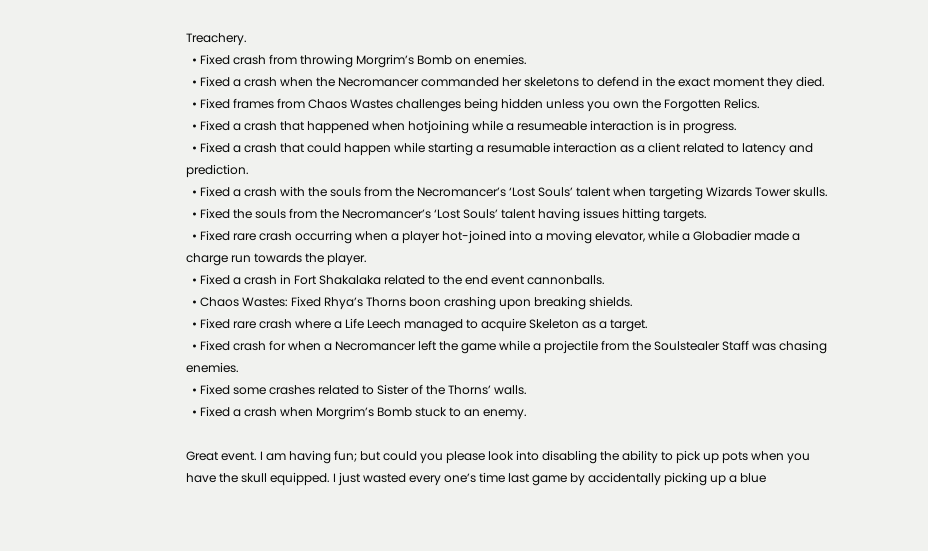Treachery.
  • Fixed crash from throwing Morgrim’s Bomb on enemies.
  • Fixed a crash when the Necromancer commanded her skeletons to defend in the exact moment they died.
  • Fixed frames from Chaos Wastes challenges being hidden unless you own the Forgotten Relics.
  • Fixed a crash that happened when hotjoining while a resumeable interaction is in progress.
  • Fixed a crash that could happen while starting a resumable interaction as a client related to latency and prediction.
  • Fixed a crash with the souls from the Necromancer’s ‘Lost Souls’ talent when targeting Wizards Tower skulls.
  • Fixed the souls from the Necromancer’s ‘Lost Souls’ talent having issues hitting targets.
  • Fixed rare crash occurring when a player hot-joined into a moving elevator, while a Globadier made a charge run towards the player.
  • Fixed a crash in Fort Shakalaka related to the end event cannonballs.
  • Chaos Wastes: Fixed Rhya’s Thorns boon crashing upon breaking shields.
  • Fixed rare crash where a Life Leech managed to acquire Skeleton as a target.
  • Fixed crash for when a Necromancer left the game while a projectile from the Soulstealer Staff was chasing enemies.
  • Fixed some crashes related to Sister of the Thorns’ walls.
  • Fixed a crash when Morgrim’s Bomb stuck to an enemy.

Great event. I am having fun; but could you please look into disabling the ability to pick up pots when you have the skull equipped. I just wasted every one’s time last game by accidentally picking up a blue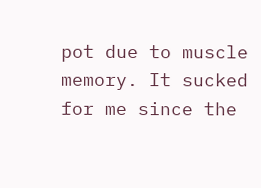pot due to muscle memory. It sucked for me since the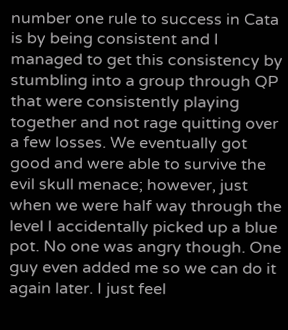number one rule to success in Cata is by being consistent and I managed to get this consistency by stumbling into a group through QP that were consistently playing together and not rage quitting over a few losses. We eventually got good and were able to survive the evil skull menace; however, just when we were half way through the level I accidentally picked up a blue pot. No one was angry though. One guy even added me so we can do it again later. I just feel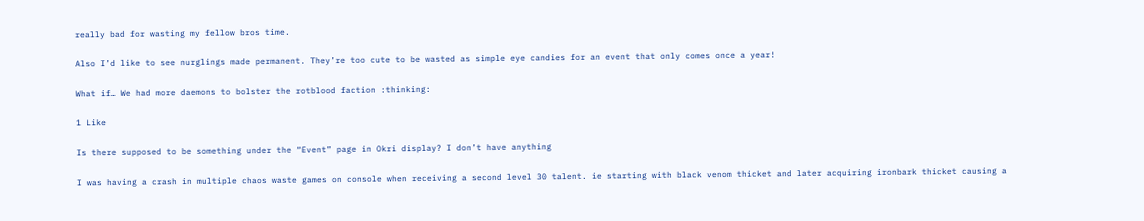really bad for wasting my fellow bros time.

Also I’d like to see nurglings made permanent. They’re too cute to be wasted as simple eye candies for an event that only comes once a year!

What if… We had more daemons to bolster the rotblood faction :thinking:

1 Like

Is there supposed to be something under the “Event” page in Okri display? I don’t have anything

I was having a crash in multiple chaos waste games on console when receiving a second level 30 talent. ie starting with black venom thicket and later acquiring ironbark thicket causing a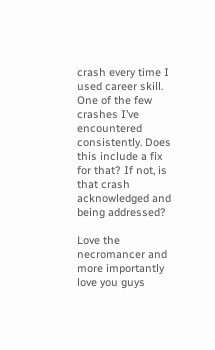crash every time I used career skill. One of the few crashes I’ve encountered consistently. Does this include a fix for that? If not, is that crash acknowledged and being addressed?

Love the necromancer and more importantly love you guys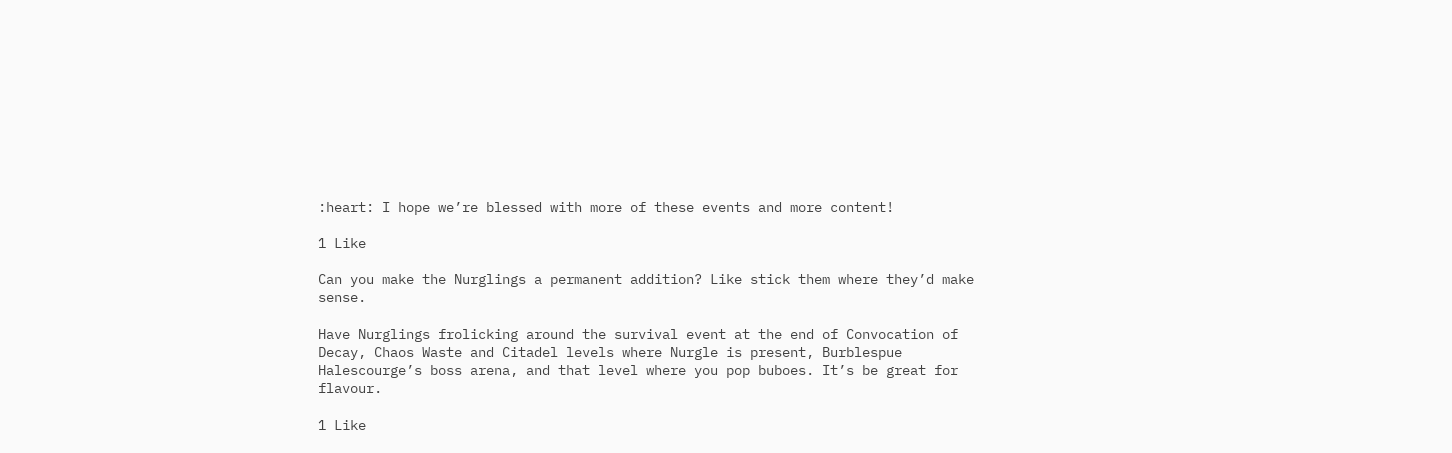:heart: I hope we’re blessed with more of these events and more content!

1 Like

Can you make the Nurglings a permanent addition? Like stick them where they’d make sense.

Have Nurglings frolicking around the survival event at the end of Convocation of Decay, Chaos Waste and Citadel levels where Nurgle is present, Burblespue Halescourge’s boss arena, and that level where you pop buboes. It’s be great for flavour.

1 Like